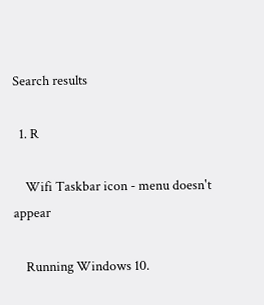Search results

  1. R

    Wifi Taskbar icon - menu doesn't appear

    Running Windows 10.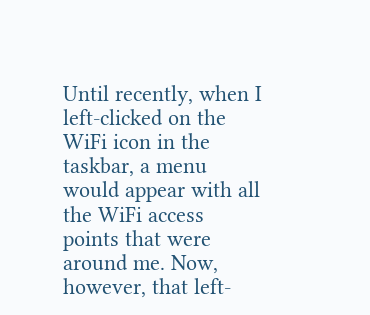Until recently, when I left-clicked on the WiFi icon in the taskbar, a menu would appear with all the WiFi access points that were around me. Now, however, that left-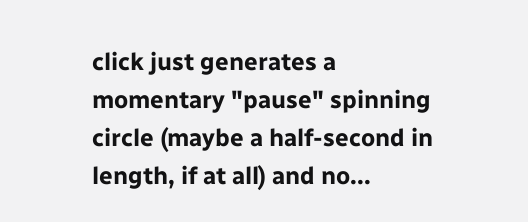click just generates a momentary "pause" spinning circle (maybe a half-second in length, if at all) and no...